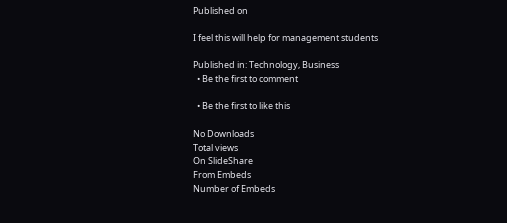Published on

I feel this will help for management students

Published in: Technology, Business
  • Be the first to comment

  • Be the first to like this

No Downloads
Total views
On SlideShare
From Embeds
Number of Embeds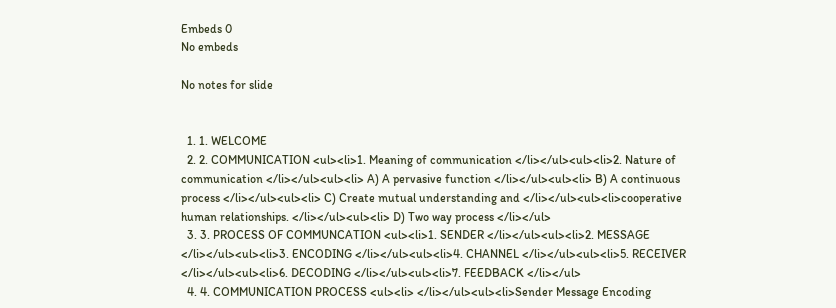Embeds 0
No embeds

No notes for slide


  1. 1. WELCOME
  2. 2. COMMUNICATION <ul><li>1. Meaning of communication </li></ul><ul><li>2. Nature of communication </li></ul><ul><li> A) A pervasive function </li></ul><ul><li> B) A continuous process </li></ul><ul><li> C) Create mutual understanding and </li></ul><ul><li>cooperative human relationships. </li></ul><ul><li> D) Two way process </li></ul>
  3. 3. PROCESS OF COMMUNCATION <ul><li>1. SENDER </li></ul><ul><li>2. MESSAGE </li></ul><ul><li>3. ENCODING </li></ul><ul><li>4. CHANNEL </li></ul><ul><li>5. RECEIVER </li></ul><ul><li>6. DECODING </li></ul><ul><li>7. FEEDBACK </li></ul>
  4. 4. COMMUNICATION PROCESS <ul><li> </li></ul><ul><li>Sender Message Encoding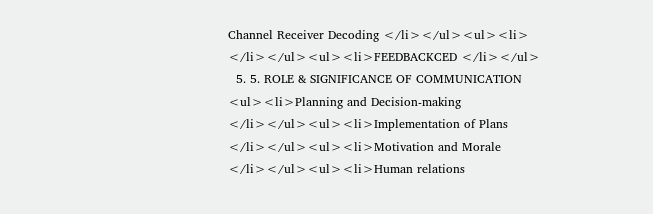Channel Receiver Decoding </li></ul><ul><li> </li></ul><ul><li>FEEDBACKCED </li></ul>
  5. 5. ROLE & SIGNIFICANCE OF COMMUNICATION <ul><li>Planning and Decision-making </li></ul><ul><li>Implementation of Plans </li></ul><ul><li>Motivation and Morale </li></ul><ul><li>Human relations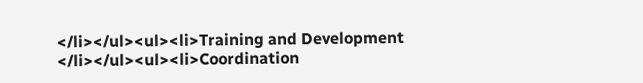</li></ul><ul><li>Training and Development </li></ul><ul><li>Coordination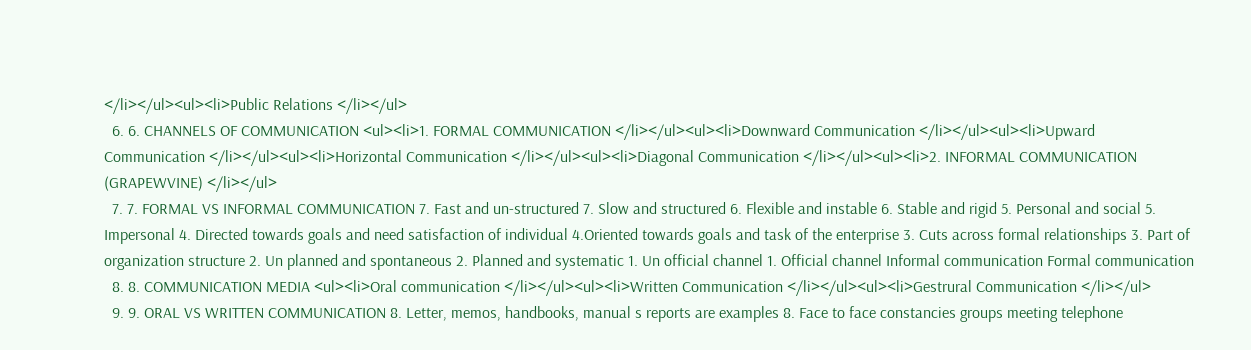</li></ul><ul><li>Public Relations </li></ul>
  6. 6. CHANNELS OF COMMUNICATION <ul><li>1. FORMAL COMMUNICATION </li></ul><ul><li>Downward Communication </li></ul><ul><li>Upward Communication </li></ul><ul><li>Horizontal Communication </li></ul><ul><li>Diagonal Communication </li></ul><ul><li>2. INFORMAL COMMUNICATION (GRAPEWVINE) </li></ul>
  7. 7. FORMAL VS INFORMAL COMMUNICATION 7. Fast and un-structured 7. Slow and structured 6. Flexible and instable 6. Stable and rigid 5. Personal and social 5. Impersonal 4. Directed towards goals and need satisfaction of individual 4.Oriented towards goals and task of the enterprise 3. Cuts across formal relationships 3. Part of organization structure 2. Un planned and spontaneous 2. Planned and systematic 1. Un official channel 1. Official channel Informal communication Formal communication
  8. 8. COMMUNICATION MEDIA <ul><li>Oral communication </li></ul><ul><li>Written Communication </li></ul><ul><li>Gestrural Communication </li></ul>
  9. 9. ORAL VS WRITTEN COMMUNICATION 8. Letter, memos, handbooks, manual s reports are examples 8. Face to face constancies groups meeting telephone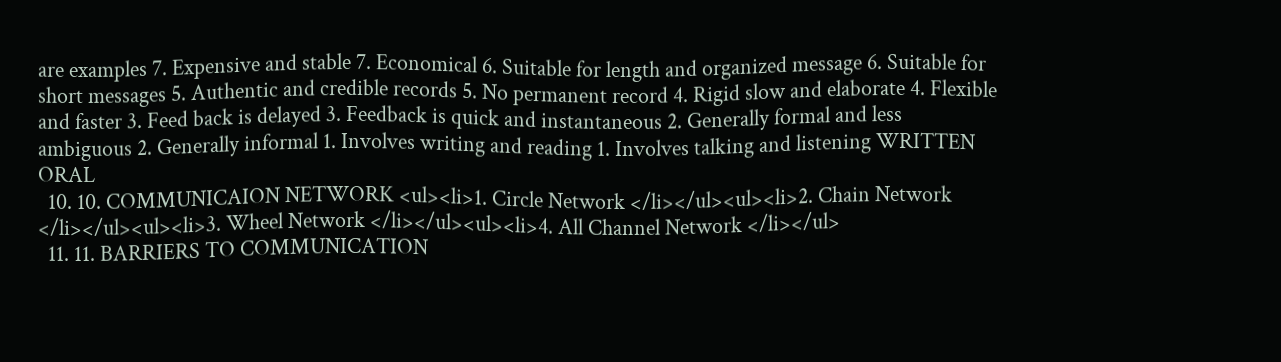are examples 7. Expensive and stable 7. Economical 6. Suitable for length and organized message 6. Suitable for short messages 5. Authentic and credible records 5. No permanent record 4. Rigid slow and elaborate 4. Flexible and faster 3. Feed back is delayed 3. Feedback is quick and instantaneous 2. Generally formal and less ambiguous 2. Generally informal 1. Involves writing and reading 1. Involves talking and listening WRITTEN ORAL
  10. 10. COMMUNICAION NETWORK <ul><li>1. Circle Network </li></ul><ul><li>2. Chain Network </li></ul><ul><li>3. Wheel Network </li></ul><ul><li>4. All Channel Network </li></ul>
  11. 11. BARRIERS TO COMMUNICATION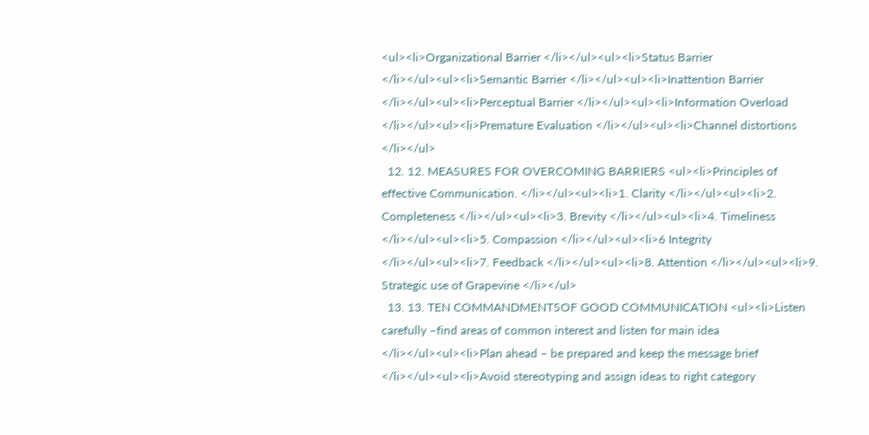<ul><li>Organizational Barrier </li></ul><ul><li>Status Barrier </li></ul><ul><li>Semantic Barrier </li></ul><ul><li>Inattention Barrier </li></ul><ul><li>Perceptual Barrier </li></ul><ul><li>Information Overload </li></ul><ul><li>Premature Evaluation </li></ul><ul><li>Channel distortions </li></ul>
  12. 12. MEASURES FOR OVERCOMING BARRIERS <ul><li>Principles of effective Communication. </li></ul><ul><li>1. Clarity </li></ul><ul><li>2. Completeness </li></ul><ul><li>3. Brevity </li></ul><ul><li>4. Timeliness </li></ul><ul><li>5. Compassion </li></ul><ul><li>6 Integrity </li></ul><ul><li>7. Feedback </li></ul><ul><li>8. Attention </li></ul><ul><li>9. Strategic use of Grapevine </li></ul>
  13. 13. TEN COMMANDMENTSOF GOOD COMMUNICATION <ul><li>Listen carefully –find areas of common interest and listen for main idea </li></ul><ul><li>Plan ahead – be prepared and keep the message brief </li></ul><ul><li>Avoid stereotyping and assign ideas to right category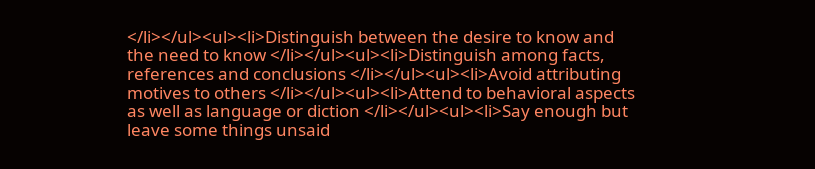</li></ul><ul><li>Distinguish between the desire to know and the need to know </li></ul><ul><li>Distinguish among facts, references and conclusions </li></ul><ul><li>Avoid attributing motives to others </li></ul><ul><li>Attend to behavioral aspects as well as language or diction </li></ul><ul><li>Say enough but leave some things unsaid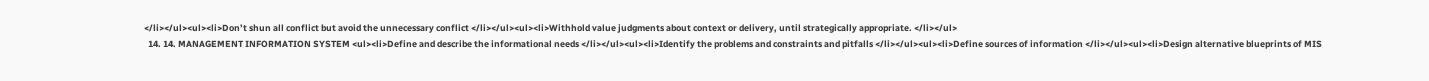</li></ul><ul><li>Don’t shun all conflict but avoid the unnecessary conflict </li></ul><ul><li>Withhold value judgments about context or delivery, until strategically appropriate. </li></ul>
  14. 14. MANAGEMENT INFORMATION SYSTEM <ul><li>Define and describe the informational needs </li></ul><ul><li>Identify the problems and constraints and pitfalls </li></ul><ul><li>Define sources of information </li></ul><ul><li>Design alternative blueprints of MIS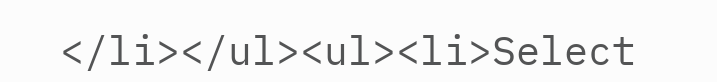</li></ul><ul><li>Select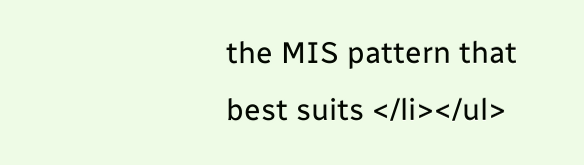the MIS pattern that best suits </li></ul>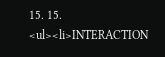15. 15. <ul><li>INTERACTION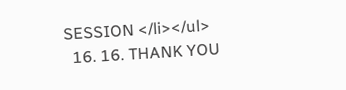SESSION </li></ul>
  16. 16. THANK YOU